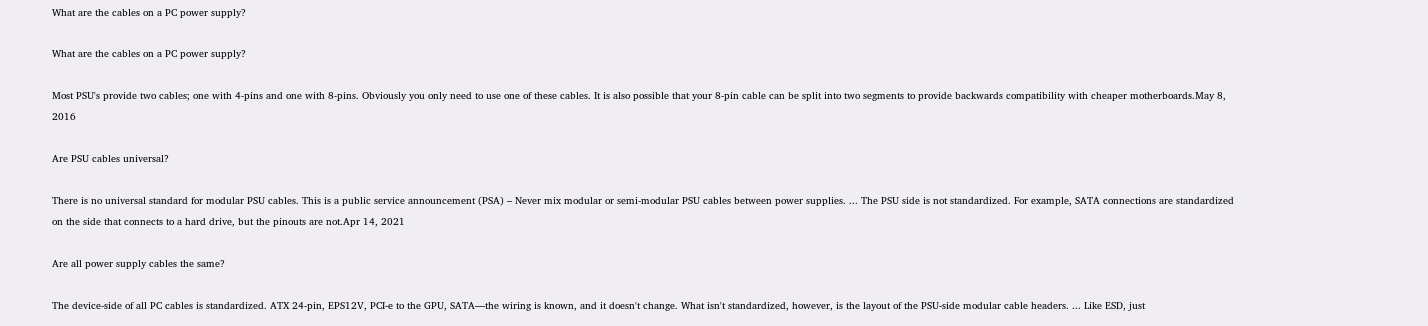What are the cables on a PC power supply?

What are the cables on a PC power supply?

Most PSU's provide two cables; one with 4-pins and one with 8-pins. Obviously you only need to use one of these cables. It is also possible that your 8-pin cable can be split into two segments to provide backwards compatibility with cheaper motherboards.May 8, 2016

Are PSU cables universal?

There is no universal standard for modular PSU cables. This is a public service announcement (PSA) – Never mix modular or semi-modular PSU cables between power supplies. ... The PSU side is not standardized. For example, SATA connections are standardized on the side that connects to a hard drive, but the pinouts are not.Apr 14, 2021

Are all power supply cables the same?

The device-side of all PC cables is standardized. ATX 24-pin, EPS12V, PCI-e to the GPU, SATA—the wiring is known, and it doesn't change. What isn't standardized, however, is the layout of the PSU-side modular cable headers. ... Like ESD, just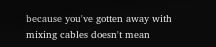because you've gotten away with mixing cables doesn't mean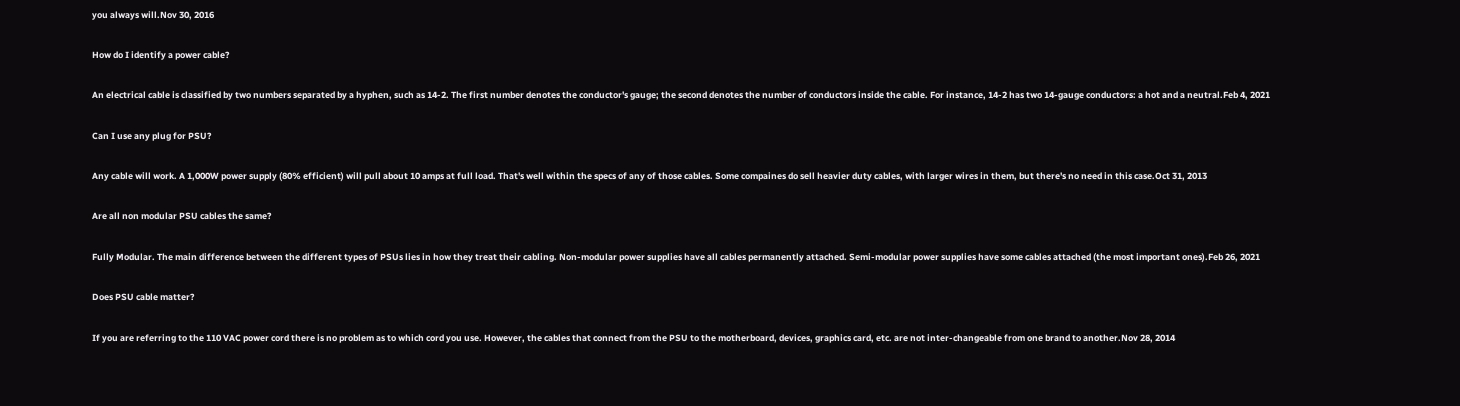you always will.Nov 30, 2016

How do I identify a power cable?

An electrical cable is classified by two numbers separated by a hyphen, such as 14-2. The first number denotes the conductor's gauge; the second denotes the number of conductors inside the cable. For instance, 14-2 has two 14-gauge conductors: a hot and a neutral.Feb 4, 2021

Can I use any plug for PSU?

Any cable will work. A 1,000W power supply (80% efficient) will pull about 10 amps at full load. That's well within the specs of any of those cables. Some compaines do sell heavier duty cables, with larger wires in them, but there's no need in this case.Oct 31, 2013

Are all non modular PSU cables the same?

Fully Modular. The main difference between the different types of PSUs lies in how they treat their cabling. Non-modular power supplies have all cables permanently attached. Semi-modular power supplies have some cables attached (the most important ones).Feb 26, 2021

Does PSU cable matter?

If you are referring to the 110 VAC power cord there is no problem as to which cord you use. However, the cables that connect from the PSU to the motherboard, devices, graphics card, etc. are not inter-changeable from one brand to another.Nov 28, 2014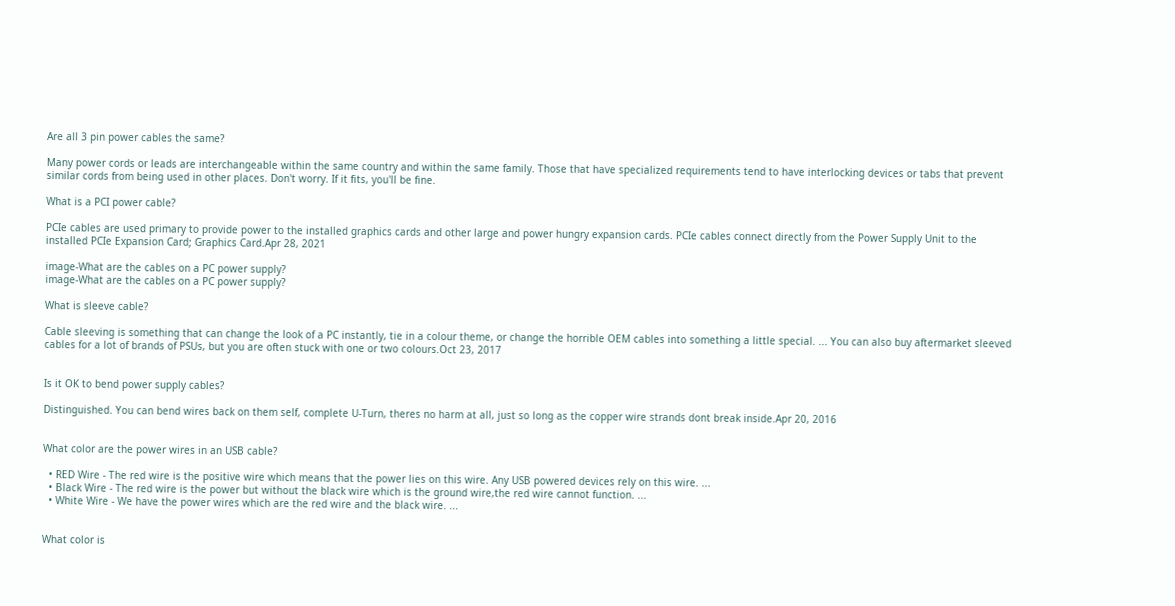Are all 3 pin power cables the same?

Many power cords or leads are interchangeable within the same country and within the same family. Those that have specialized requirements tend to have interlocking devices or tabs that prevent similar cords from being used in other places. Don't worry. If it fits, you'll be fine.

What is a PCI power cable?

PCIe cables are used primary to provide power to the installed graphics cards and other large and power hungry expansion cards. PCIe cables connect directly from the Power Supply Unit to the installed PCIe Expansion Card; Graphics Card.Apr 28, 2021

image-What are the cables on a PC power supply?
image-What are the cables on a PC power supply?

What is sleeve cable?

Cable sleeving is something that can change the look of a PC instantly, tie in a colour theme, or change the horrible OEM cables into something a little special. ... You can also buy aftermarket sleeved cables for a lot of brands of PSUs, but you are often stuck with one or two colours.Oct 23, 2017


Is it OK to bend power supply cables?

Distinguished. You can bend wires back on them self, complete U-Turn, theres no harm at all, just so long as the copper wire strands dont break inside.Apr 20, 2016


What color are the power wires in an USB cable?

  • RED Wire - The red wire is the positive wire which means that the power lies on this wire. Any USB powered devices rely on this wire. ...
  • Black Wire - The red wire is the power but without the black wire which is the ground wire,the red wire cannot function. ...
  • White Wire - We have the power wires which are the red wire and the black wire. ...


What color is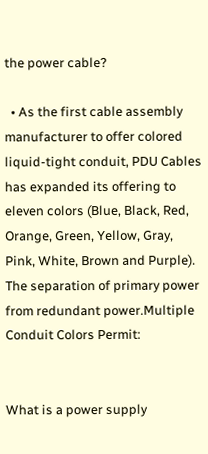the power cable?

  • As the first cable assembly manufacturer to offer colored liquid-tight conduit, PDU Cables has expanded its offering to eleven colors (Blue, Black, Red, Orange, Green, Yellow, Gray, Pink, White, Brown and Purple). The separation of primary power from redundant power.Multiple Conduit Colors Permit:


What is a power supply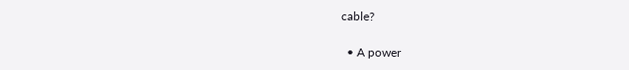cable?

  • A power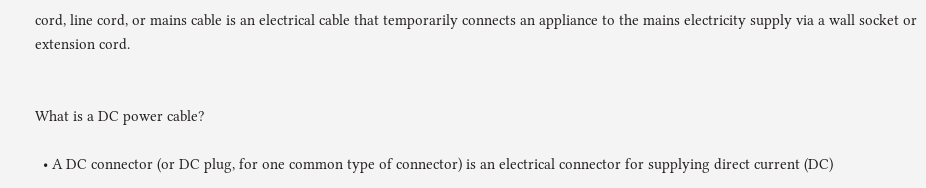cord, line cord, or mains cable is an electrical cable that temporarily connects an appliance to the mains electricity supply via a wall socket or extension cord.


What is a DC power cable?

  • A DC connector (or DC plug, for one common type of connector) is an electrical connector for supplying direct current (DC)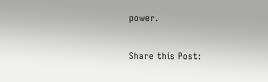power.

Share this Post: